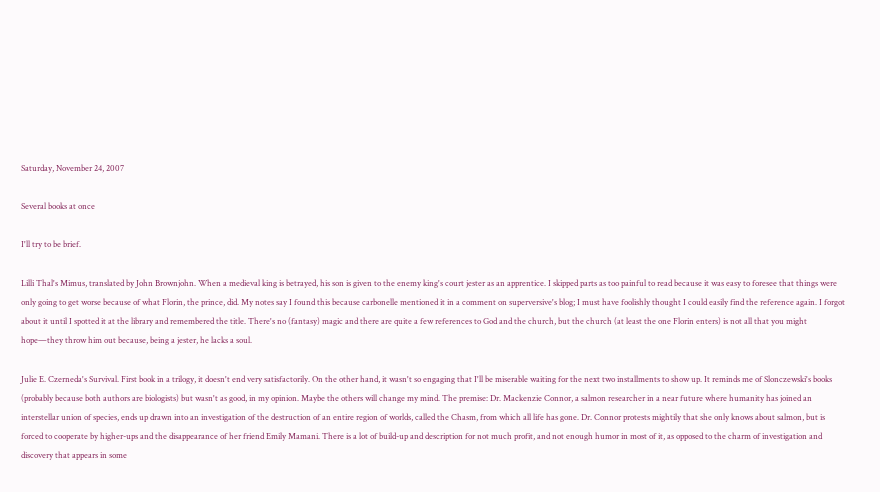Saturday, November 24, 2007

Several books at once

I'll try to be brief.

Lilli Thal's Mimus, translated by John Brownjohn. When a medieval king is betrayed, his son is given to the enemy king's court jester as an apprentice. I skipped parts as too painful to read because it was easy to foresee that things were only going to get worse because of what Florin, the prince, did. My notes say I found this because carbonelle mentioned it in a comment on superversive's blog; I must have foolishly thought I could easily find the reference again. I forgot about it until I spotted it at the library and remembered the title. There's no (fantasy) magic and there are quite a few references to God and the church, but the church (at least the one Florin enters) is not all that you might hope—they throw him out because, being a jester, he lacks a soul.

Julie E. Czerneda's Survival. First book in a trilogy, it doesn't end very satisfactorily. On the other hand, it wasn't so engaging that I'll be miserable waiting for the next two installments to show up. It reminds me of Slonczewski's books (probably because both authors are biologists) but wasn't as good, in my opinion. Maybe the others will change my mind. The premise: Dr. Mackenzie Connor, a salmon researcher in a near future where humanity has joined an interstellar union of species, ends up drawn into an investigation of the destruction of an entire region of worlds, called the Chasm, from which all life has gone. Dr. Connor protests mightily that she only knows about salmon, but is forced to cooperate by higher-ups and the disappearance of her friend Emily Mamani. There is a lot of build-up and description for not much profit, and not enough humor in most of it, as opposed to the charm of investigation and discovery that appears in some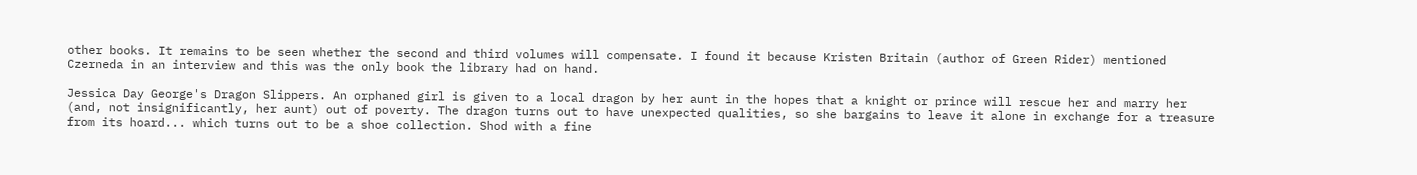other books. It remains to be seen whether the second and third volumes will compensate. I found it because Kristen Britain (author of Green Rider) mentioned Czerneda in an interview and this was the only book the library had on hand.

Jessica Day George's Dragon Slippers. An orphaned girl is given to a local dragon by her aunt in the hopes that a knight or prince will rescue her and marry her (and, not insignificantly, her aunt) out of poverty. The dragon turns out to have unexpected qualities, so she bargains to leave it alone in exchange for a treasure from its hoard... which turns out to be a shoe collection. Shod with a fine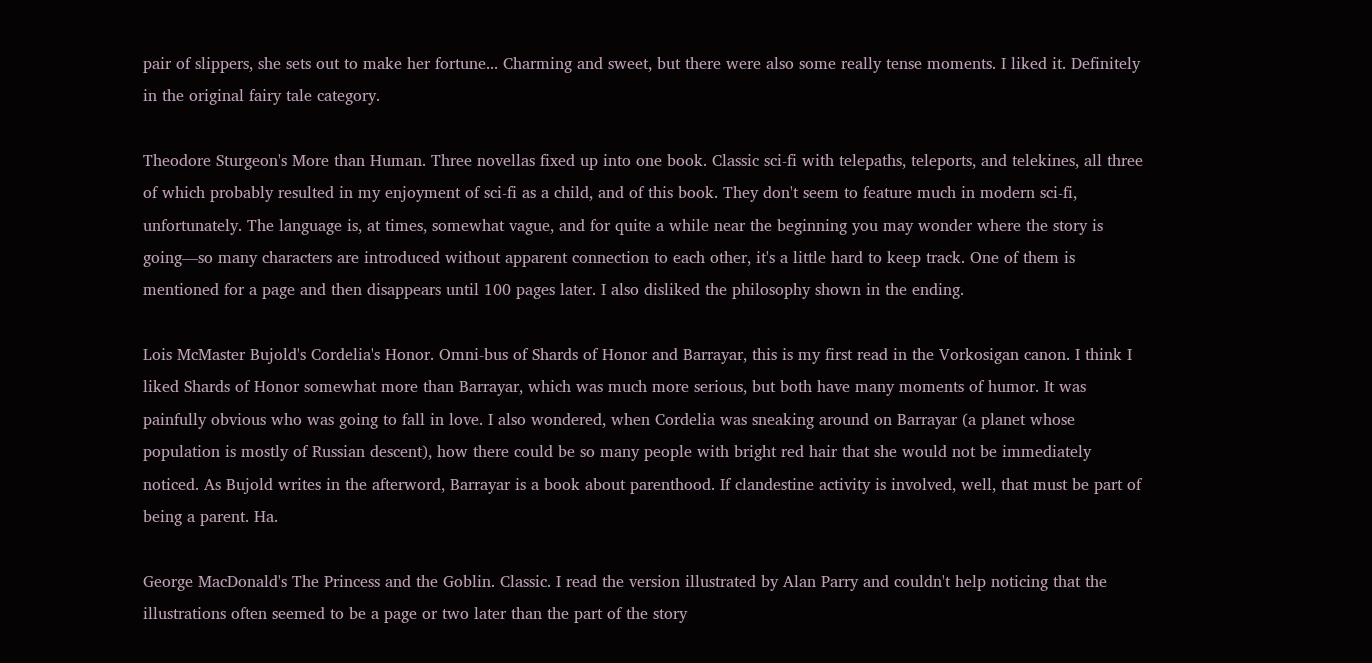pair of slippers, she sets out to make her fortune... Charming and sweet, but there were also some really tense moments. I liked it. Definitely in the original fairy tale category.

Theodore Sturgeon's More than Human. Three novellas fixed up into one book. Classic sci-fi with telepaths, teleports, and telekines, all three of which probably resulted in my enjoyment of sci-fi as a child, and of this book. They don't seem to feature much in modern sci-fi, unfortunately. The language is, at times, somewhat vague, and for quite a while near the beginning you may wonder where the story is going—so many characters are introduced without apparent connection to each other, it's a little hard to keep track. One of them is mentioned for a page and then disappears until 100 pages later. I also disliked the philosophy shown in the ending.

Lois McMaster Bujold's Cordelia's Honor. Omni-bus of Shards of Honor and Barrayar, this is my first read in the Vorkosigan canon. I think I liked Shards of Honor somewhat more than Barrayar, which was much more serious, but both have many moments of humor. It was painfully obvious who was going to fall in love. I also wondered, when Cordelia was sneaking around on Barrayar (a planet whose population is mostly of Russian descent), how there could be so many people with bright red hair that she would not be immediately noticed. As Bujold writes in the afterword, Barrayar is a book about parenthood. If clandestine activity is involved, well, that must be part of being a parent. Ha.

George MacDonald's The Princess and the Goblin. Classic. I read the version illustrated by Alan Parry and couldn't help noticing that the illustrations often seemed to be a page or two later than the part of the story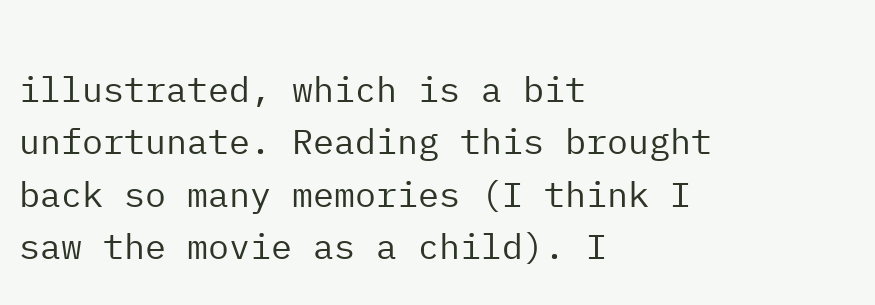illustrated, which is a bit unfortunate. Reading this brought back so many memories (I think I saw the movie as a child). I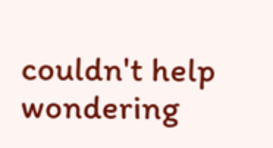couldn't help wondering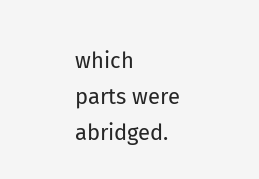which parts were abridged.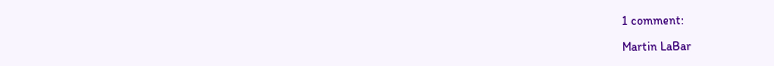1 comment:

Martin LaBar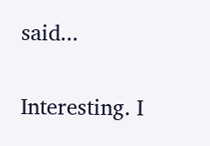said...

Interesting. I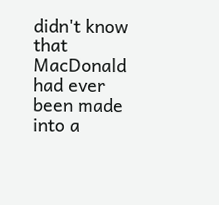didn't know that MacDonald had ever been made into a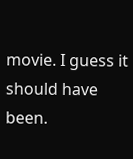movie. I guess it should have been.